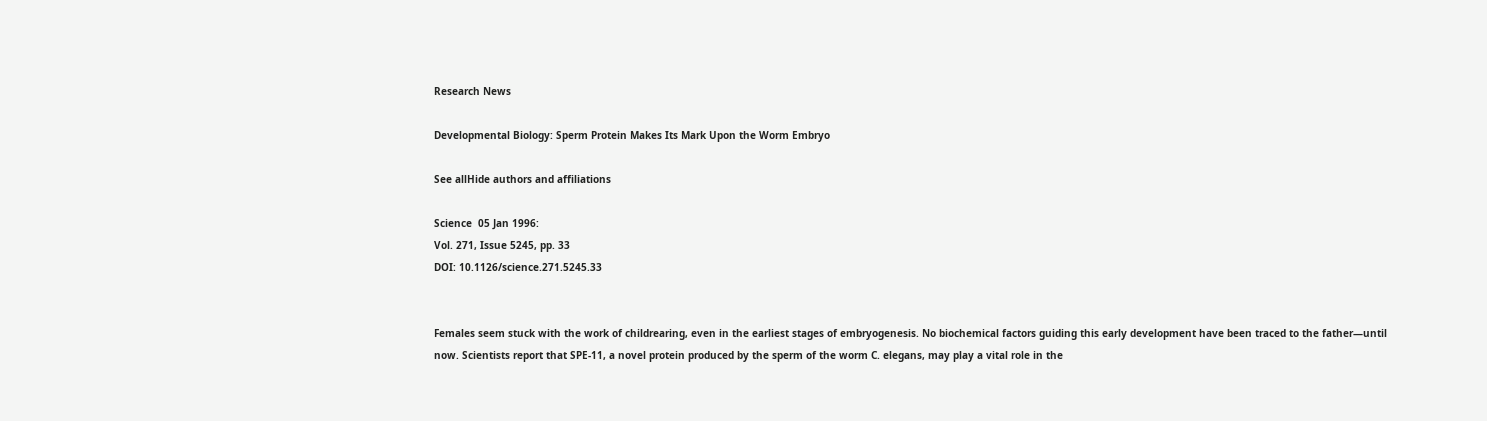Research News

Developmental Biology: Sperm Protein Makes Its Mark Upon the Worm Embryo

See allHide authors and affiliations

Science  05 Jan 1996:
Vol. 271, Issue 5245, pp. 33
DOI: 10.1126/science.271.5245.33


Females seem stuck with the work of childrearing, even in the earliest stages of embryogenesis. No biochemical factors guiding this early development have been traced to the father—until now. Scientists report that SPE-11, a novel protein produced by the sperm of the worm C. elegans, may play a vital role in the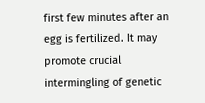first few minutes after an egg is fertilized. It may promote crucial intermingling of genetic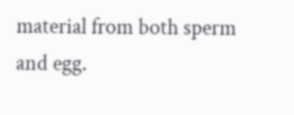material from both sperm and egg.